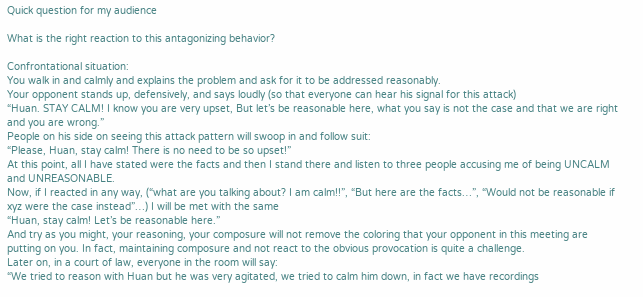Quick question for my audience

What is the right reaction to this antagonizing behavior?

Confrontational situation:
You walk in and calmly and explains the problem and ask for it to be addressed reasonably.
Your opponent stands up, defensively, and says loudly (so that everyone can hear his signal for this attack)
“Huan. STAY CALM! I know you are very upset, But let’s be reasonable here, what you say is not the case and that we are right and you are wrong.”
People on his side on seeing this attack pattern will swoop in and follow suit:
“Please, Huan, stay calm! There is no need to be so upset!”
At this point, all I have stated were the facts and then I stand there and listen to three people accusing me of being UNCALM and UNREASONABLE.
Now, if I reacted in any way, (“what are you talking about? I am calm!!”, “But here are the facts…”, “Would not be reasonable if xyz were the case instead”…) I will be met with the same
“Huan, stay calm! Let’s be reasonable here.”
And try as you might, your reasoning, your composure will not remove the coloring that your opponent in this meeting are putting on you. In fact, maintaining composure and not react to the obvious provocation is quite a challenge.
Later on, in a court of law, everyone in the room will say:
“We tried to reason with Huan but he was very agitated, we tried to calm him down, in fact we have recordings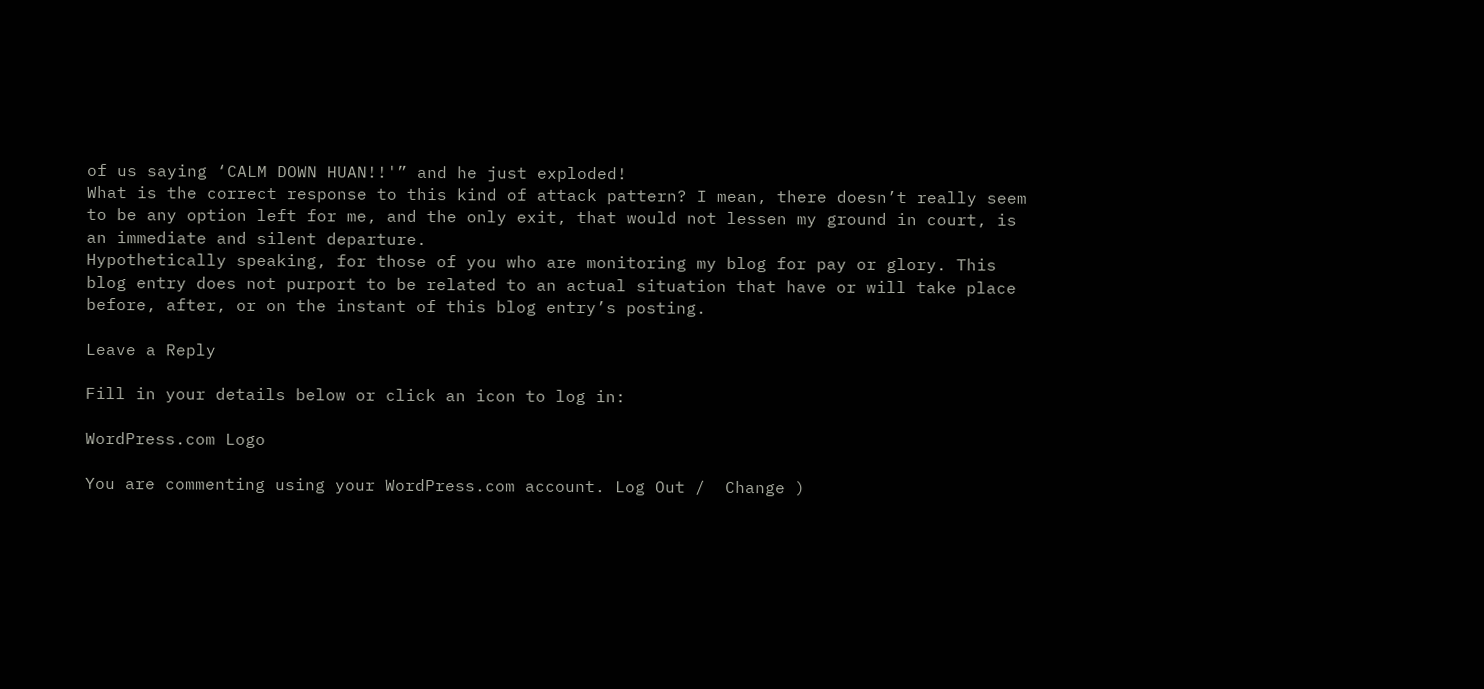of us saying ‘CALM DOWN HUAN!!'” and he just exploded!
What is the correct response to this kind of attack pattern? I mean, there doesn’t really seem to be any option left for me, and the only exit, that would not lessen my ground in court, is an immediate and silent departure.
Hypothetically speaking, for those of you who are monitoring my blog for pay or glory. This blog entry does not purport to be related to an actual situation that have or will take place before, after, or on the instant of this blog entry’s posting.

Leave a Reply

Fill in your details below or click an icon to log in:

WordPress.com Logo

You are commenting using your WordPress.com account. Log Out /  Change )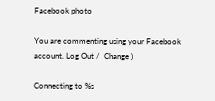Facebook photo

You are commenting using your Facebook account. Log Out /  Change )

Connecting to %s